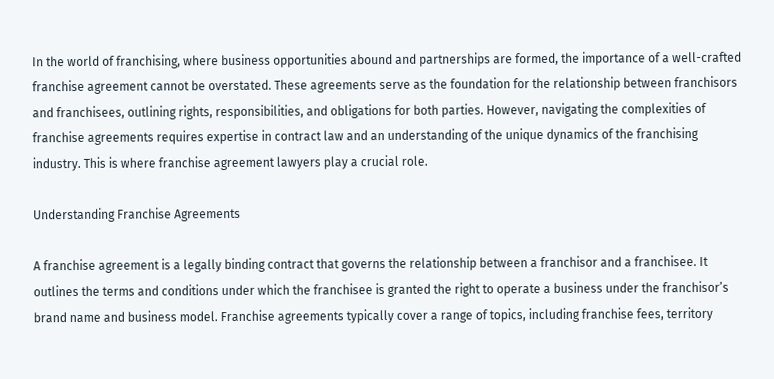In the world of franchising, where business opportunities abound and partnerships are formed, the importance of a well-crafted franchise agreement cannot be overstated. These agreements serve as the foundation for the relationship between franchisors and franchisees, outlining rights, responsibilities, and obligations for both parties. However, navigating the complexities of franchise agreements requires expertise in contract law and an understanding of the unique dynamics of the franchising industry. This is where franchise agreement lawyers play a crucial role.

Understanding Franchise Agreements

A franchise agreement is a legally binding contract that governs the relationship between a franchisor and a franchisee. It outlines the terms and conditions under which the franchisee is granted the right to operate a business under the franchisor’s brand name and business model. Franchise agreements typically cover a range of topics, including franchise fees, territory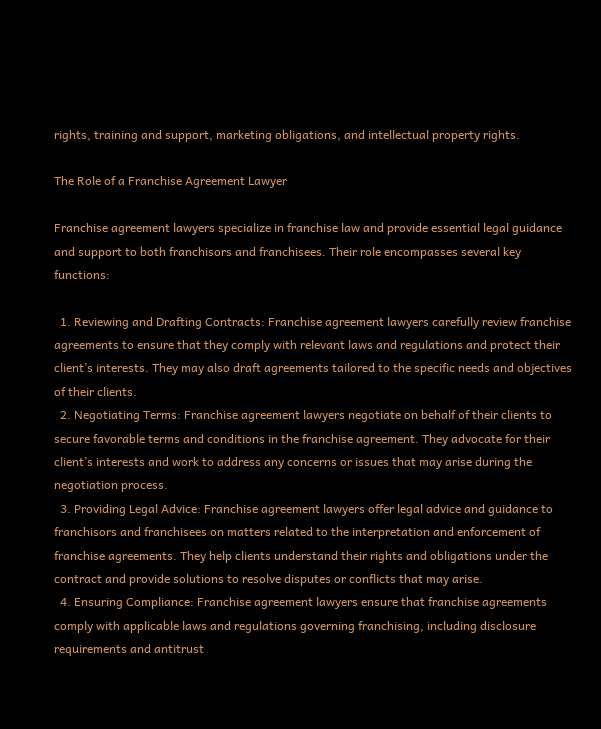rights, training and support, marketing obligations, and intellectual property rights.

The Role of a Franchise Agreement Lawyer

Franchise agreement lawyers specialize in franchise law and provide essential legal guidance and support to both franchisors and franchisees. Their role encompasses several key functions:

  1. Reviewing and Drafting Contracts: Franchise agreement lawyers carefully review franchise agreements to ensure that they comply with relevant laws and regulations and protect their client’s interests. They may also draft agreements tailored to the specific needs and objectives of their clients.
  2. Negotiating Terms: Franchise agreement lawyers negotiate on behalf of their clients to secure favorable terms and conditions in the franchise agreement. They advocate for their client’s interests and work to address any concerns or issues that may arise during the negotiation process.
  3. Providing Legal Advice: Franchise agreement lawyers offer legal advice and guidance to franchisors and franchisees on matters related to the interpretation and enforcement of franchise agreements. They help clients understand their rights and obligations under the contract and provide solutions to resolve disputes or conflicts that may arise.
  4. Ensuring Compliance: Franchise agreement lawyers ensure that franchise agreements comply with applicable laws and regulations governing franchising, including disclosure requirements and antitrust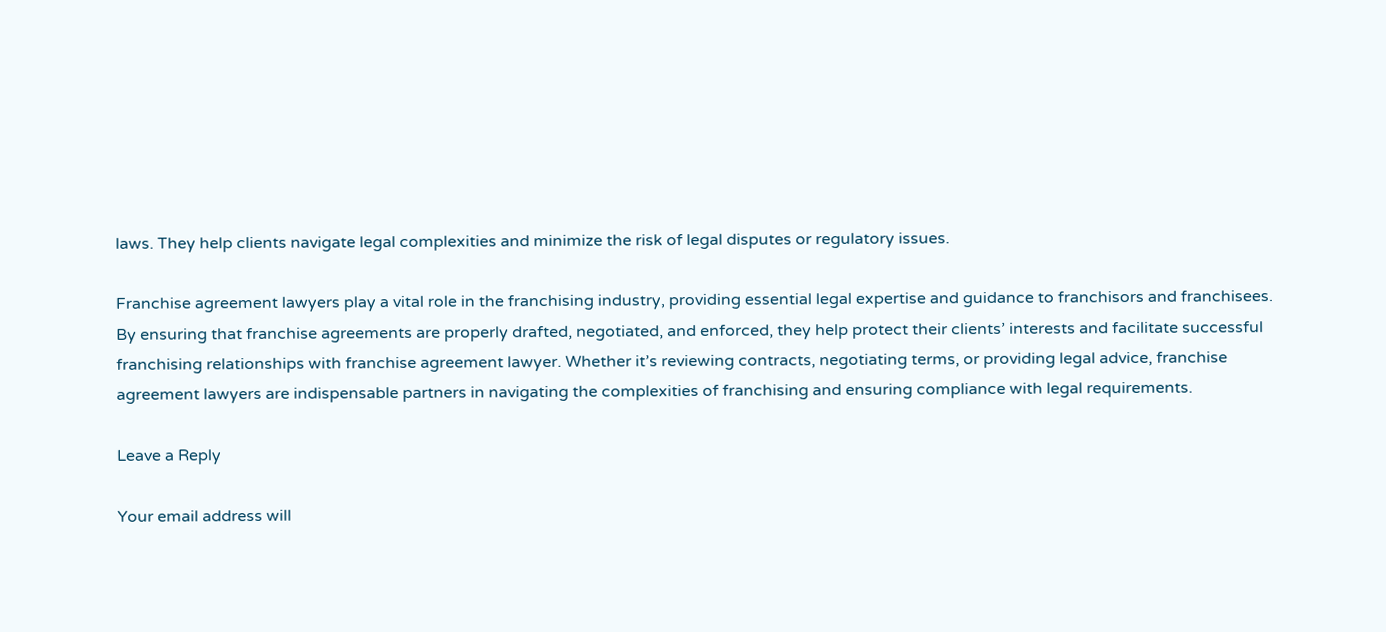laws. They help clients navigate legal complexities and minimize the risk of legal disputes or regulatory issues.

Franchise agreement lawyers play a vital role in the franchising industry, providing essential legal expertise and guidance to franchisors and franchisees. By ensuring that franchise agreements are properly drafted, negotiated, and enforced, they help protect their clients’ interests and facilitate successful franchising relationships with franchise agreement lawyer. Whether it’s reviewing contracts, negotiating terms, or providing legal advice, franchise agreement lawyers are indispensable partners in navigating the complexities of franchising and ensuring compliance with legal requirements.

Leave a Reply

Your email address will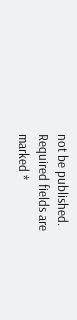not be published. Required fields are marked *